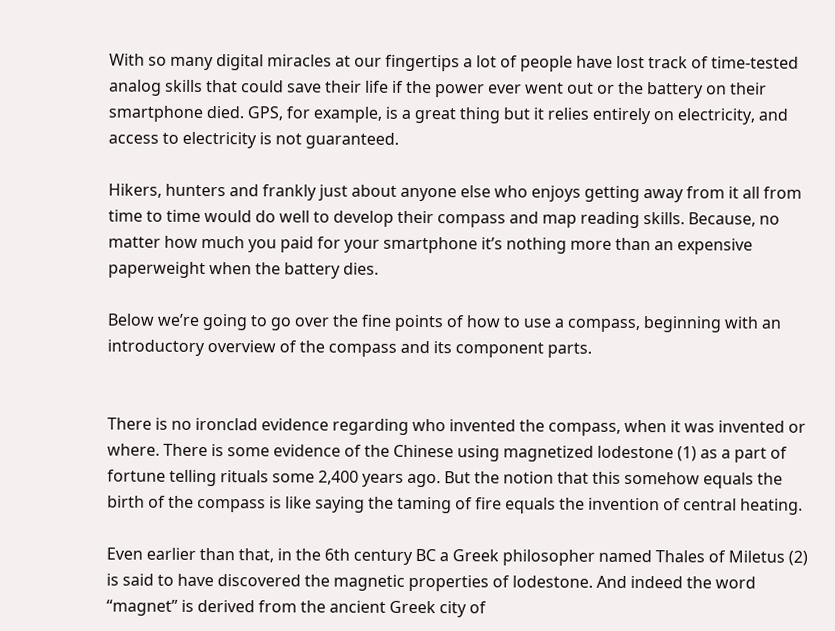With so many digital miracles at our fingertips a lot of people have lost track of time-tested analog skills that could save their life if the power ever went out or the battery on their smartphone died. GPS, for example, is a great thing but it relies entirely on electricity, and access to electricity is not guaranteed.

Hikers, hunters and frankly just about anyone else who enjoys getting away from it all from time to time would do well to develop their compass and map reading skills. Because, no matter how much you paid for your smartphone it’s nothing more than an expensive paperweight when the battery dies.

Below we’re going to go over the fine points of how to use a compass, beginning with an introductory overview of the compass and its component parts.


There is no ironclad evidence regarding who invented the compass, when it was invented or where. There is some evidence of the Chinese using magnetized lodestone (1) as a part of fortune telling rituals some 2,400 years ago. But the notion that this somehow equals the birth of the compass is like saying the taming of fire equals the invention of central heating.

Even earlier than that, in the 6th century BC a Greek philosopher named Thales of Miletus (2) is said to have discovered the magnetic properties of lodestone. And indeed the word “magnet” is derived from the ancient Greek city of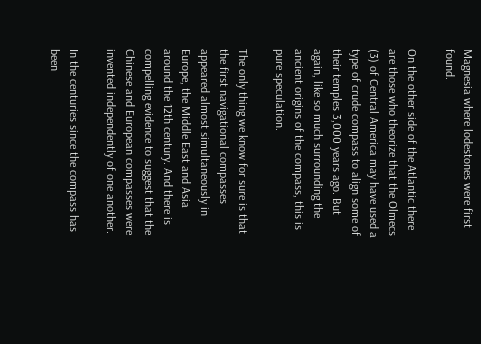Magnesia where lodestones were first found.

On the other side of the Atlantic there are those who theorize that the Olmecs (3) of Central America may have used a type of crude compass to align some of their temples 3,000 years ago. But again, like so much surrounding the ancient origins of the compass, this is pure speculation.

The only thing we know for sure is that the first navigational compasses appeared almost simultaneously in Europe, the Middle East and Asia around the 12th century. And there is compelling evidence to suggest that the Chinese and European compasses were invented independently of one another.

In the centuries since the compass has been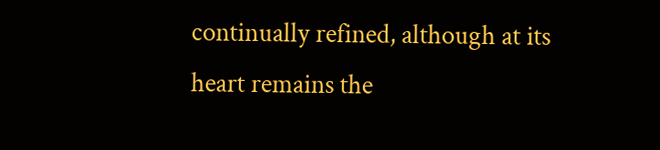continually refined, although at its heart remains the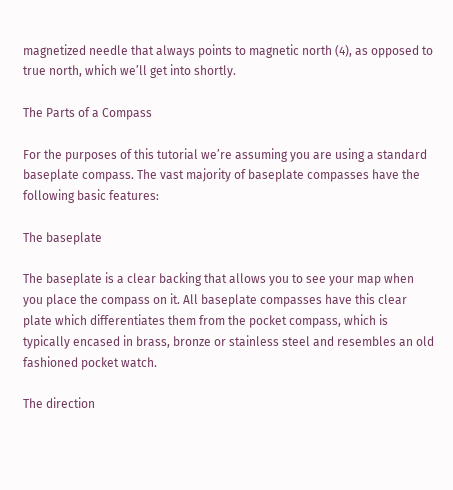magnetized needle that always points to magnetic north (4), as opposed to true north, which we’ll get into shortly.

The Parts of a Compass

For the purposes of this tutorial we’re assuming you are using a standard baseplate compass. The vast majority of baseplate compasses have the following basic features:

The baseplate

The baseplate is a clear backing that allows you to see your map when you place the compass on it. All baseplate compasses have this clear plate which differentiates them from the pocket compass, which is typically encased in brass, bronze or stainless steel and resembles an old fashioned pocket watch.

The direction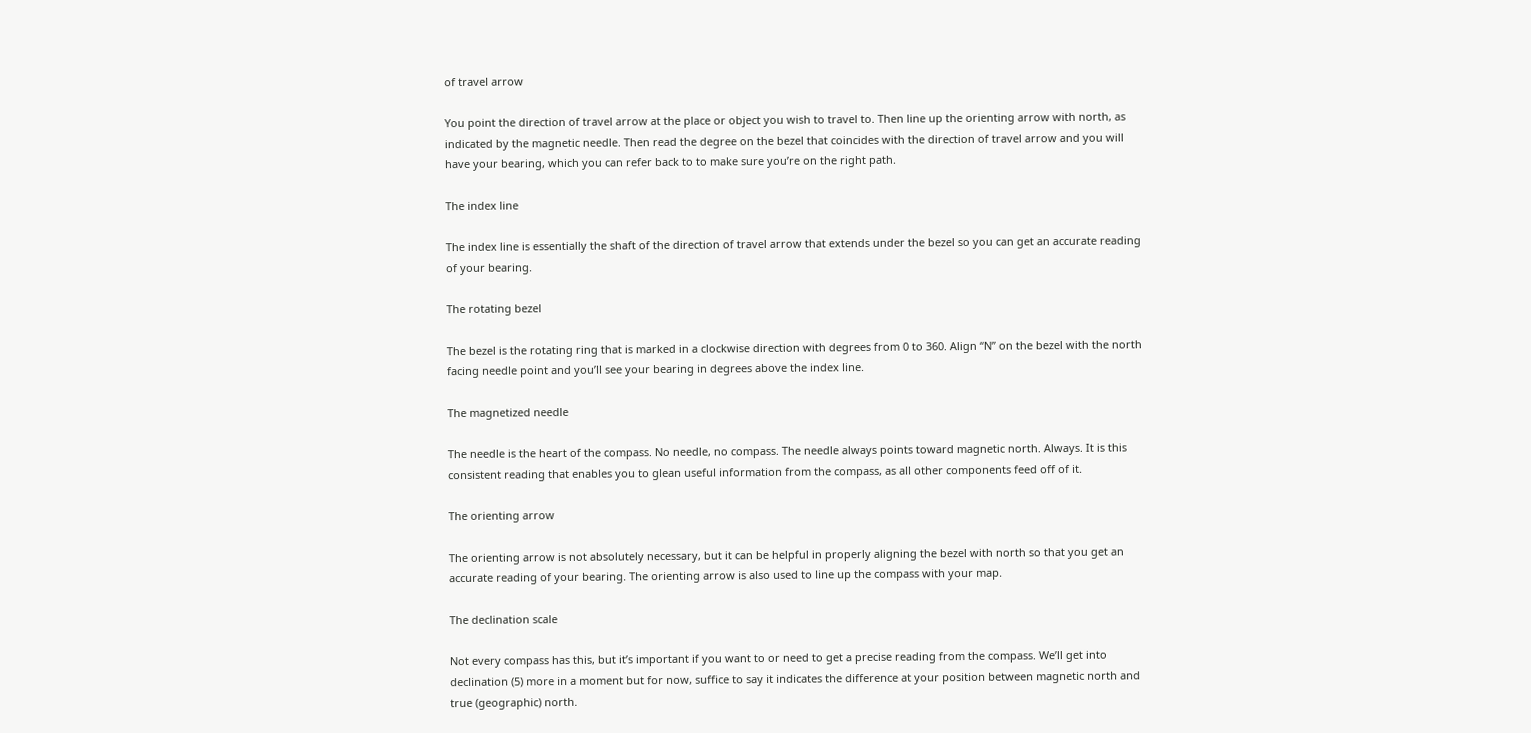of travel arrow

You point the direction of travel arrow at the place or object you wish to travel to. Then line up the orienting arrow with north, as indicated by the magnetic needle. Then read the degree on the bezel that coincides with the direction of travel arrow and you will have your bearing, which you can refer back to to make sure you’re on the right path.

The index line

The index line is essentially the shaft of the direction of travel arrow that extends under the bezel so you can get an accurate reading of your bearing.

The rotating bezel

The bezel is the rotating ring that is marked in a clockwise direction with degrees from 0 to 360. Align “N” on the bezel with the north facing needle point and you’ll see your bearing in degrees above the index line.

The magnetized needle

The needle is the heart of the compass. No needle, no compass. The needle always points toward magnetic north. Always. It is this consistent reading that enables you to glean useful information from the compass, as all other components feed off of it.

The orienting arrow

The orienting arrow is not absolutely necessary, but it can be helpful in properly aligning the bezel with north so that you get an accurate reading of your bearing. The orienting arrow is also used to line up the compass with your map.

The declination scale

Not every compass has this, but it’s important if you want to or need to get a precise reading from the compass. We’ll get into declination (5) more in a moment but for now, suffice to say it indicates the difference at your position between magnetic north and true (geographic) north.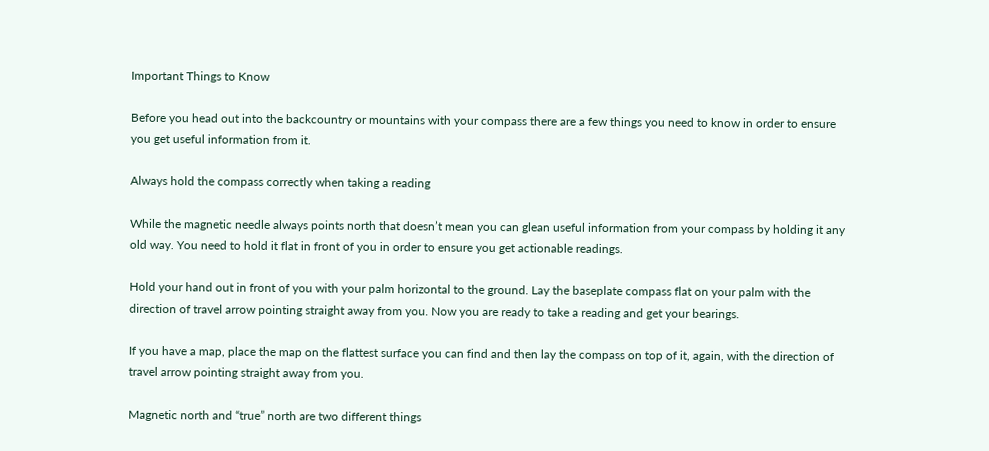Important Things to Know

Before you head out into the backcountry or mountains with your compass there are a few things you need to know in order to ensure you get useful information from it.

Always hold the compass correctly when taking a reading

While the magnetic needle always points north that doesn’t mean you can glean useful information from your compass by holding it any old way. You need to hold it flat in front of you in order to ensure you get actionable readings.

Hold your hand out in front of you with your palm horizontal to the ground. Lay the baseplate compass flat on your palm with the direction of travel arrow pointing straight away from you. Now you are ready to take a reading and get your bearings.

If you have a map, place the map on the flattest surface you can find and then lay the compass on top of it, again, with the direction of travel arrow pointing straight away from you.

Magnetic north and “true” north are two different things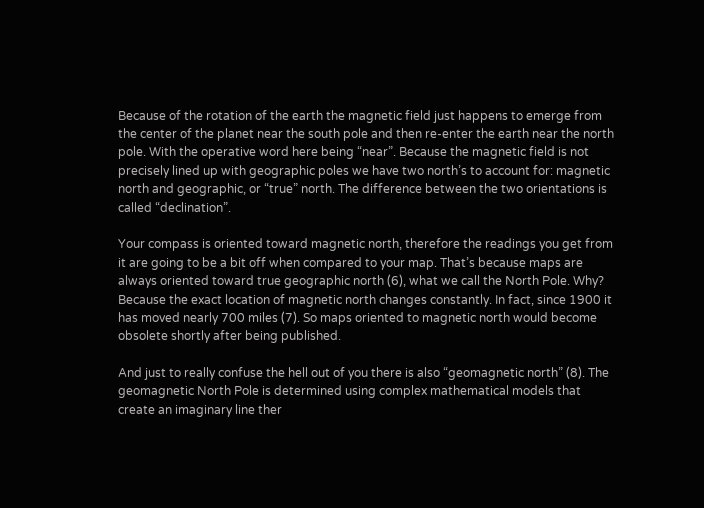Because of the rotation of the earth the magnetic field just happens to emerge from the center of the planet near the south pole and then re-enter the earth near the north pole. With the operative word here being “near”. Because the magnetic field is not precisely lined up with geographic poles we have two north’s to account for: magnetic north and geographic, or “true” north. The difference between the two orientations is called “declination”.

Your compass is oriented toward magnetic north, therefore the readings you get from it are going to be a bit off when compared to your map. That’s because maps are always oriented toward true geographic north (6), what we call the North Pole. Why? Because the exact location of magnetic north changes constantly. In fact, since 1900 it has moved nearly 700 miles (7). So maps oriented to magnetic north would become obsolete shortly after being published.

And just to really confuse the hell out of you there is also “geomagnetic north” (8). The geomagnetic North Pole is determined using complex mathematical models that create an imaginary line ther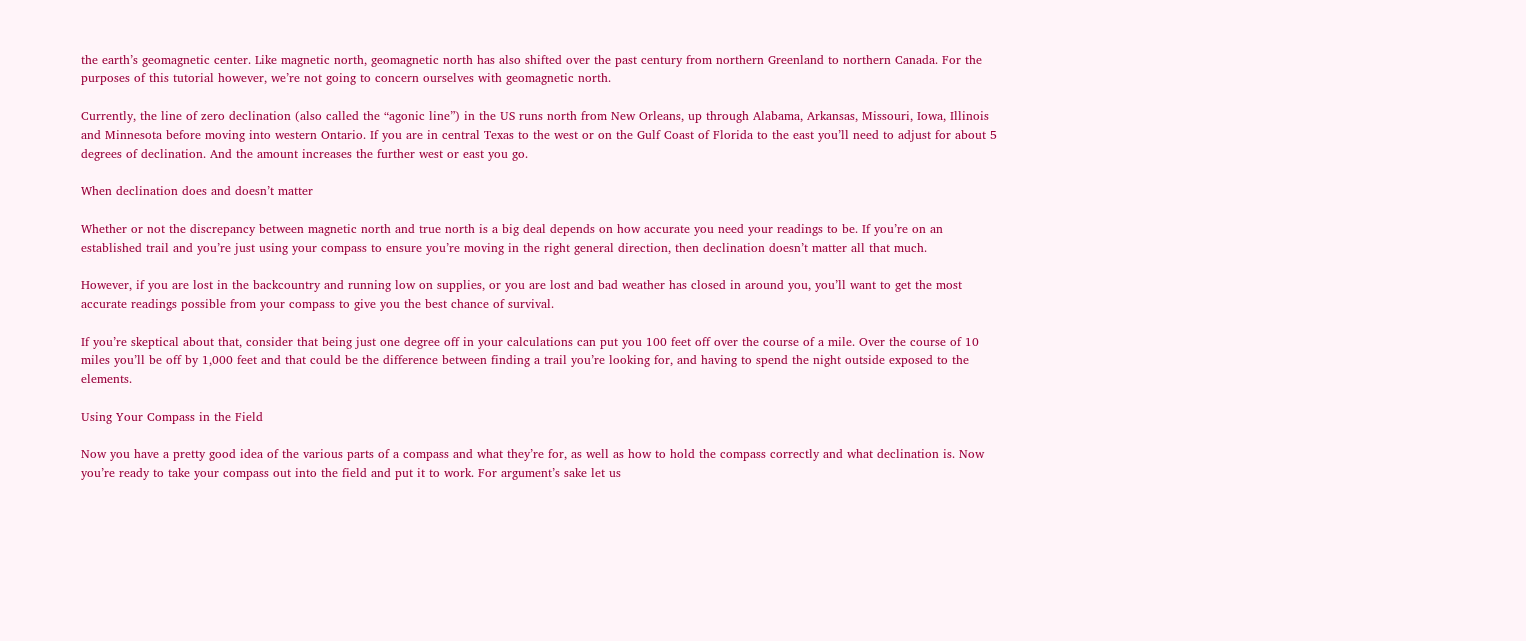the earth’s geomagnetic center. Like magnetic north, geomagnetic north has also shifted over the past century from northern Greenland to northern Canada. For the purposes of this tutorial however, we’re not going to concern ourselves with geomagnetic north.

Currently, the line of zero declination (also called the “agonic line”) in the US runs north from New Orleans, up through Alabama, Arkansas, Missouri, Iowa, Illinois and Minnesota before moving into western Ontario. If you are in central Texas to the west or on the Gulf Coast of Florida to the east you’ll need to adjust for about 5 degrees of declination. And the amount increases the further west or east you go.

When declination does and doesn’t matter

Whether or not the discrepancy between magnetic north and true north is a big deal depends on how accurate you need your readings to be. If you’re on an established trail and you’re just using your compass to ensure you’re moving in the right general direction, then declination doesn’t matter all that much.

However, if you are lost in the backcountry and running low on supplies, or you are lost and bad weather has closed in around you, you’ll want to get the most accurate readings possible from your compass to give you the best chance of survival.

If you’re skeptical about that, consider that being just one degree off in your calculations can put you 100 feet off over the course of a mile. Over the course of 10 miles you’ll be off by 1,000 feet and that could be the difference between finding a trail you’re looking for, and having to spend the night outside exposed to the elements.

Using Your Compass in the Field

Now you have a pretty good idea of the various parts of a compass and what they’re for, as well as how to hold the compass correctly and what declination is. Now you’re ready to take your compass out into the field and put it to work. For argument’s sake let us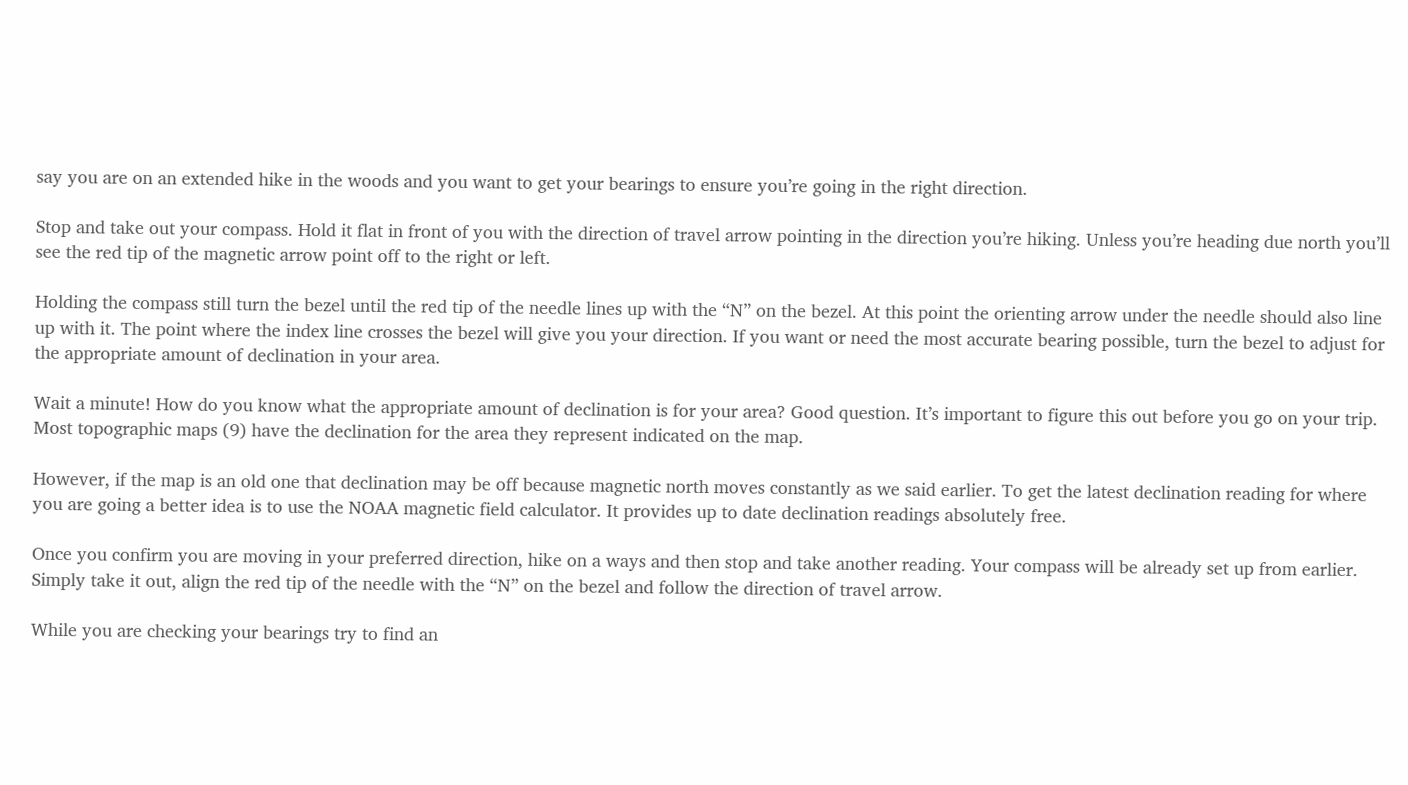say you are on an extended hike in the woods and you want to get your bearings to ensure you’re going in the right direction.

Stop and take out your compass. Hold it flat in front of you with the direction of travel arrow pointing in the direction you’re hiking. Unless you’re heading due north you’ll see the red tip of the magnetic arrow point off to the right or left.

Holding the compass still turn the bezel until the red tip of the needle lines up with the “N” on the bezel. At this point the orienting arrow under the needle should also line up with it. The point where the index line crosses the bezel will give you your direction. If you want or need the most accurate bearing possible, turn the bezel to adjust for the appropriate amount of declination in your area.

Wait a minute! How do you know what the appropriate amount of declination is for your area? Good question. It’s important to figure this out before you go on your trip. Most topographic maps (9) have the declination for the area they represent indicated on the map.

However, if the map is an old one that declination may be off because magnetic north moves constantly as we said earlier. To get the latest declination reading for where you are going a better idea is to use the NOAA magnetic field calculator. It provides up to date declination readings absolutely free.

Once you confirm you are moving in your preferred direction, hike on a ways and then stop and take another reading. Your compass will be already set up from earlier. Simply take it out, align the red tip of the needle with the “N” on the bezel and follow the direction of travel arrow.

While you are checking your bearings try to find an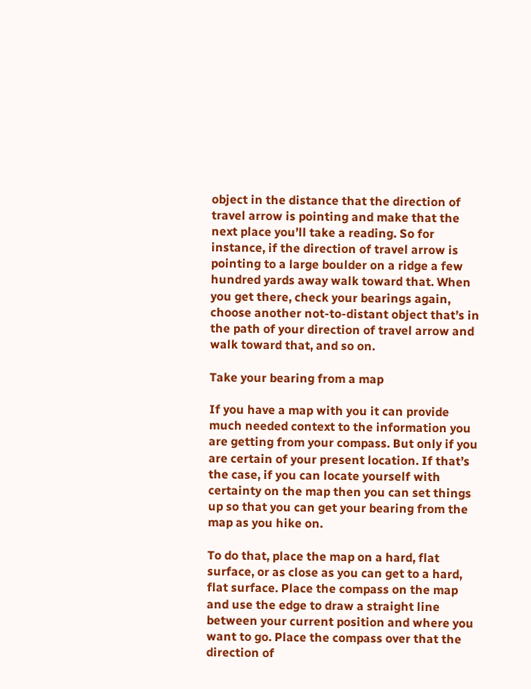object in the distance that the direction of travel arrow is pointing and make that the next place you’ll take a reading. So for instance, if the direction of travel arrow is pointing to a large boulder on a ridge a few hundred yards away walk toward that. When you get there, check your bearings again, choose another not-to-distant object that’s in the path of your direction of travel arrow and walk toward that, and so on.

Take your bearing from a map

If you have a map with you it can provide much needed context to the information you are getting from your compass. But only if you are certain of your present location. If that’s the case, if you can locate yourself with certainty on the map then you can set things up so that you can get your bearing from the map as you hike on.

To do that, place the map on a hard, flat surface, or as close as you can get to a hard, flat surface. Place the compass on the map and use the edge to draw a straight line between your current position and where you want to go. Place the compass over that the direction of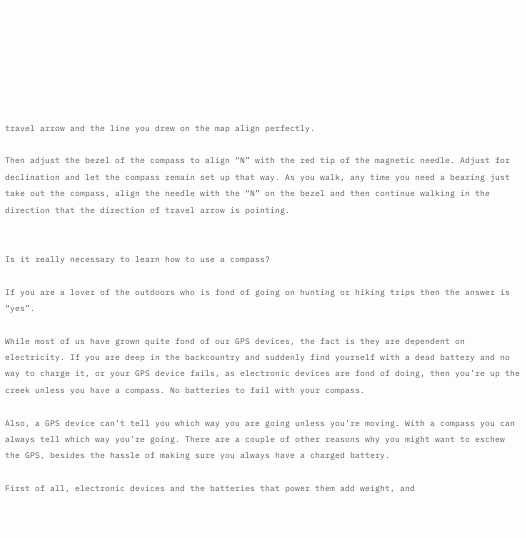travel arrow and the line you drew on the map align perfectly.

Then adjust the bezel of the compass to align “N” with the red tip of the magnetic needle. Adjust for declination and let the compass remain set up that way. As you walk, any time you need a bearing just take out the compass, align the needle with the “N” on the bezel and then continue walking in the direction that the direction of travel arrow is pointing.


Is it really necessary to learn how to use a compass?

If you are a lover of the outdoors who is fond of going on hunting or hiking trips then the answer is “yes”.

While most of us have grown quite fond of our GPS devices, the fact is they are dependent on electricity. If you are deep in the backcountry and suddenly find yourself with a dead battery and no way to charge it, or your GPS device fails, as electronic devices are fond of doing, then you’re up the creek unless you have a compass. No batteries to fail with your compass.

Also, a GPS device can’t tell you which way you are going unless you’re moving. With a compass you can always tell which way you’re going. There are a couple of other reasons why you might want to eschew the GPS, besides the hassle of making sure you always have a charged battery.

First of all, electronic devices and the batteries that power them add weight, and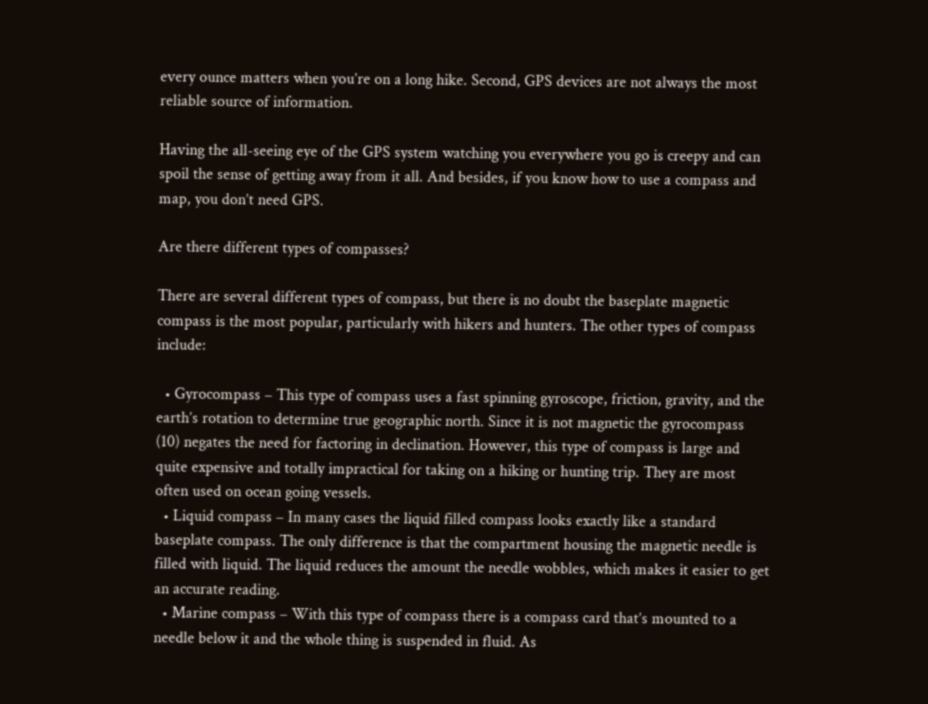every ounce matters when you’re on a long hike. Second, GPS devices are not always the most reliable source of information.

Having the all-seeing eye of the GPS system watching you everywhere you go is creepy and can spoil the sense of getting away from it all. And besides, if you know how to use a compass and map, you don’t need GPS.

Are there different types of compasses?

There are several different types of compass, but there is no doubt the baseplate magnetic compass is the most popular, particularly with hikers and hunters. The other types of compass include:

  • Gyrocompass – This type of compass uses a fast spinning gyroscope, friction, gravity, and the earth’s rotation to determine true geographic north. Since it is not magnetic the gyrocompass (10) negates the need for factoring in declination. However, this type of compass is large and quite expensive and totally impractical for taking on a hiking or hunting trip. They are most often used on ocean going vessels.
  • Liquid compass – In many cases the liquid filled compass looks exactly like a standard baseplate compass. The only difference is that the compartment housing the magnetic needle is filled with liquid. The liquid reduces the amount the needle wobbles, which makes it easier to get an accurate reading.
  • Marine compass – With this type of compass there is a compass card that’s mounted to a needle below it and the whole thing is suspended in fluid. As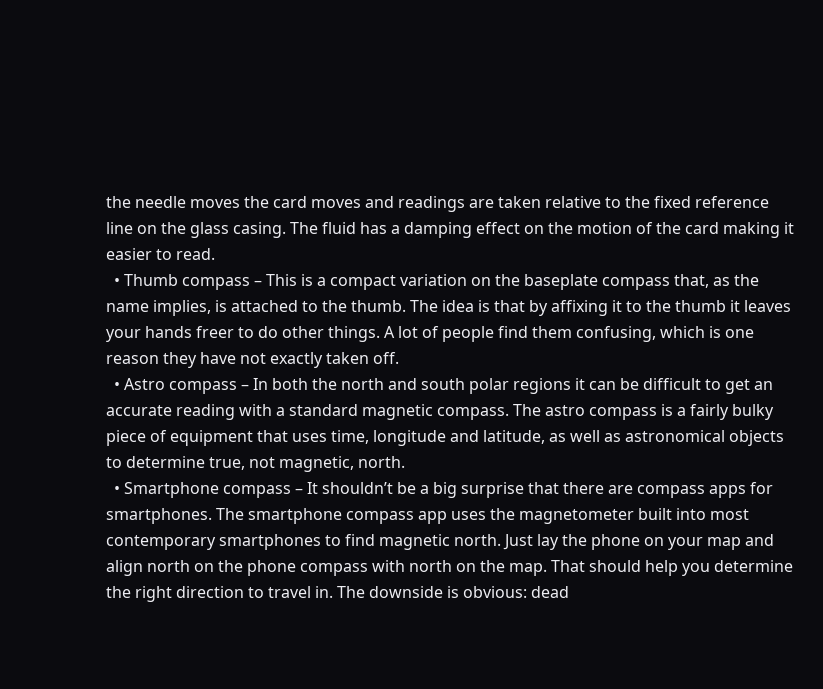the needle moves the card moves and readings are taken relative to the fixed reference line on the glass casing. The fluid has a damping effect on the motion of the card making it easier to read.
  • Thumb compass – This is a compact variation on the baseplate compass that, as the name implies, is attached to the thumb. The idea is that by affixing it to the thumb it leaves your hands freer to do other things. A lot of people find them confusing, which is one reason they have not exactly taken off.
  • Astro compass – In both the north and south polar regions it can be difficult to get an accurate reading with a standard magnetic compass. The astro compass is a fairly bulky piece of equipment that uses time, longitude and latitude, as well as astronomical objects to determine true, not magnetic, north.
  • Smartphone compass – It shouldn’t be a big surprise that there are compass apps for smartphones. The smartphone compass app uses the magnetometer built into most contemporary smartphones to find magnetic north. Just lay the phone on your map and align north on the phone compass with north on the map. That should help you determine the right direction to travel in. The downside is obvious: dead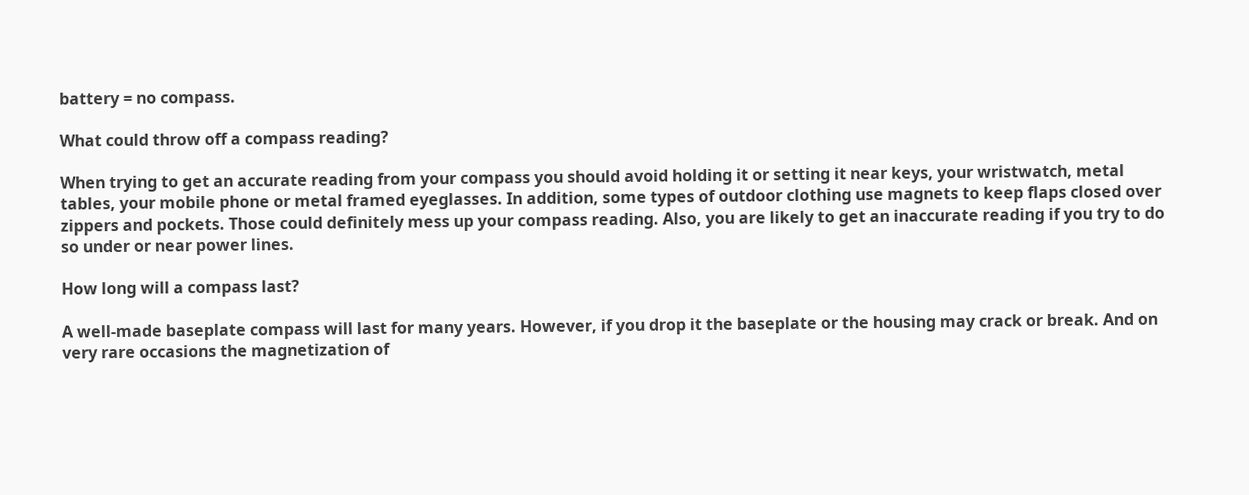battery = no compass.

What could throw off a compass reading?

When trying to get an accurate reading from your compass you should avoid holding it or setting it near keys, your wristwatch, metal tables, your mobile phone or metal framed eyeglasses. In addition, some types of outdoor clothing use magnets to keep flaps closed over zippers and pockets. Those could definitely mess up your compass reading. Also, you are likely to get an inaccurate reading if you try to do so under or near power lines.

How long will a compass last?

A well-made baseplate compass will last for many years. However, if you drop it the baseplate or the housing may crack or break. And on very rare occasions the magnetization of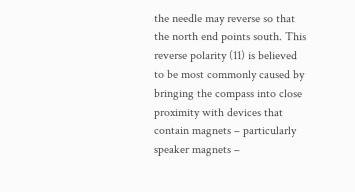the needle may reverse so that the north end points south. This reverse polarity (11) is believed to be most commonly caused by bringing the compass into close proximity with devices that contain magnets – particularly speaker magnets –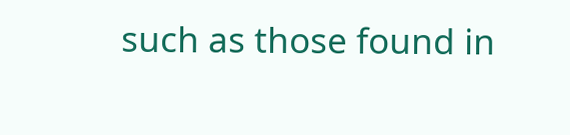such as those found in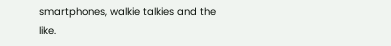smartphones, walkie talkies and the like.